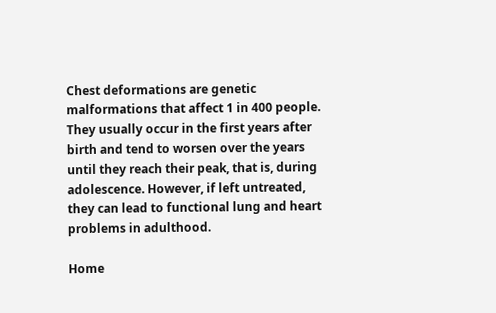Chest deformations are genetic malformations that affect 1 in 400 people. They usually occur in the first years after birth and tend to worsen over the years until they reach their peak, that is, during adolescence. However, if left untreated, they can lead to functional lung and heart problems in adulthood.

Home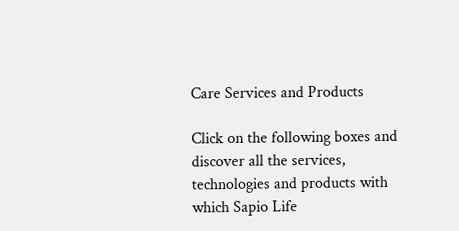Care Services and Products

Click on the following boxes and discover all the services, technologies and products with which Sapio Life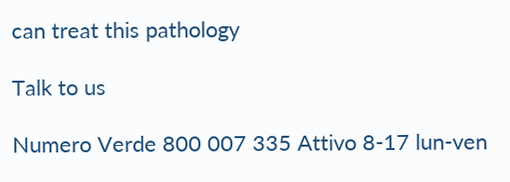can treat this pathology

Talk to us

Numero Verde 800 007 335 Attivo 8-17 lun-ven